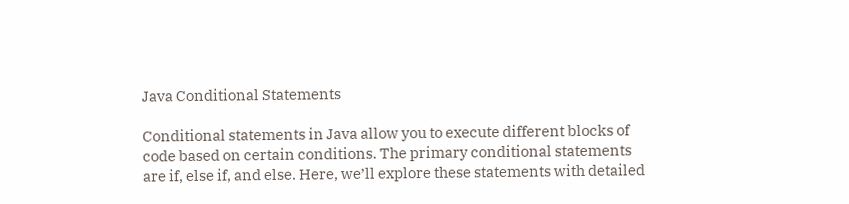Java Conditional Statements

Conditional statements in Java allow you to execute different blocks of code based on certain conditions. The primary conditional statements are if, else if, and else. Here, we’ll explore these statements with detailed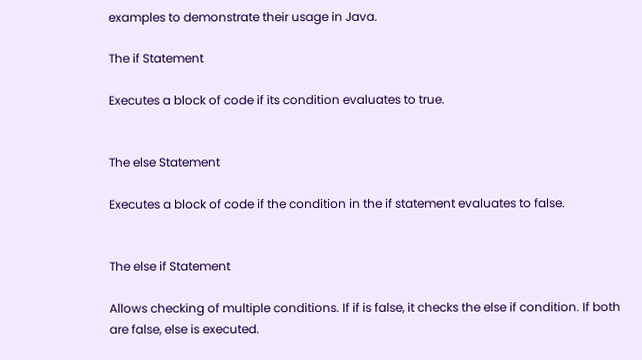examples to demonstrate their usage in Java.

The if Statement

Executes a block of code if its condition evaluates to true.


The else Statement

Executes a block of code if the condition in the if statement evaluates to false.


The else if Statement

Allows checking of multiple conditions. If if is false, it checks the else if condition. If both are false, else is executed.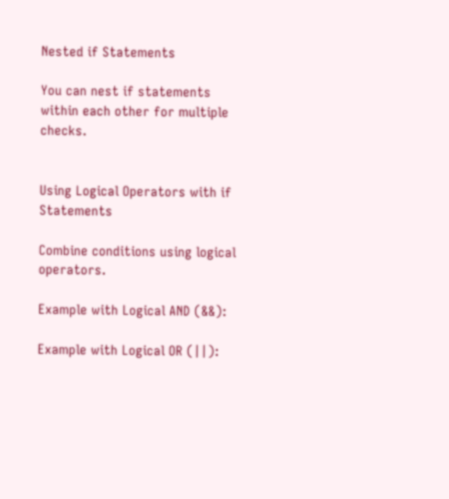Nested if Statements

You can nest if statements within each other for multiple checks.


Using Logical Operators with if Statements

Combine conditions using logical operators.

Example with Logical AND (&&):

Example with Logical OR (||):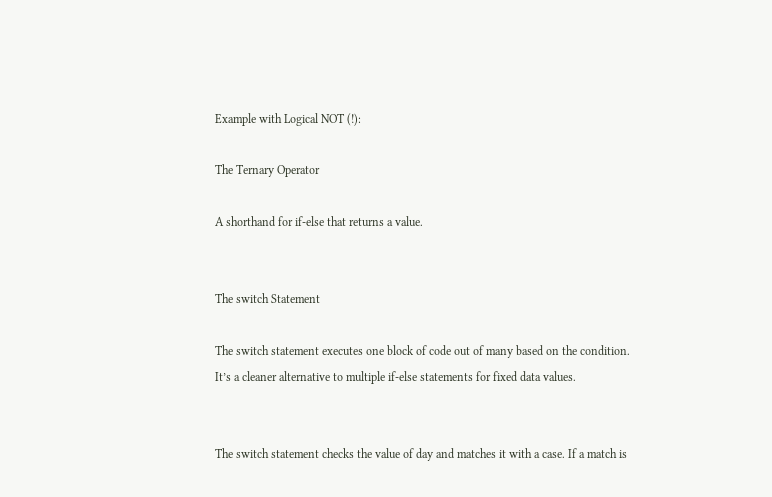Example with Logical NOT (!):

The Ternary Operator

A shorthand for if-else that returns a value.


The switch Statement

The switch statement executes one block of code out of many based on the condition. It’s a cleaner alternative to multiple if-else statements for fixed data values.


The switch statement checks the value of day and matches it with a case. If a match is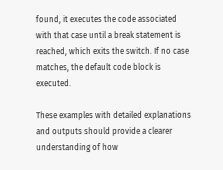found, it executes the code associated with that case until a break statement is reached, which exits the switch. If no case matches, the default code block is executed.

These examples with detailed explanations and outputs should provide a clearer understanding of how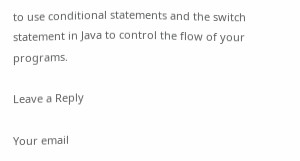to use conditional statements and the switch statement in Java to control the flow of your programs.

Leave a Reply

Your email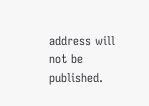address will not be published.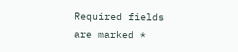Required fields are marked *